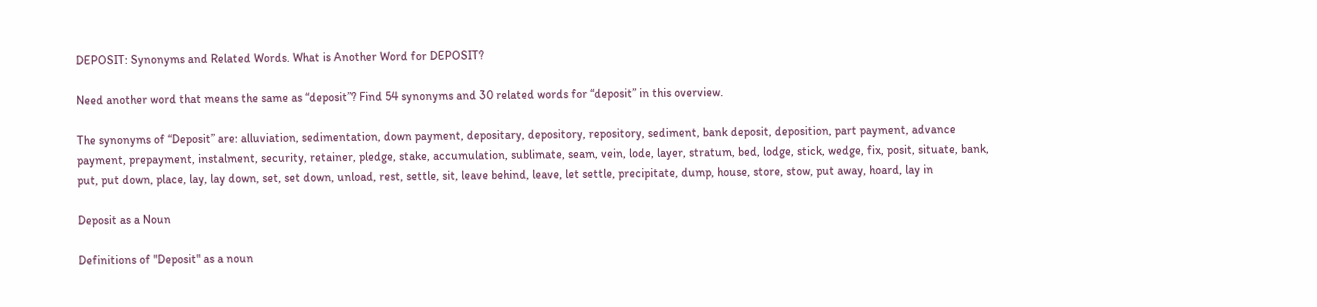DEPOSIT: Synonyms and Related Words. What is Another Word for DEPOSIT?

Need another word that means the same as “deposit”? Find 54 synonyms and 30 related words for “deposit” in this overview.

The synonyms of “Deposit” are: alluviation, sedimentation, down payment, depositary, depository, repository, sediment, bank deposit, deposition, part payment, advance payment, prepayment, instalment, security, retainer, pledge, stake, accumulation, sublimate, seam, vein, lode, layer, stratum, bed, lodge, stick, wedge, fix, posit, situate, bank, put, put down, place, lay, lay down, set, set down, unload, rest, settle, sit, leave behind, leave, let settle, precipitate, dump, house, store, stow, put away, hoard, lay in

Deposit as a Noun

Definitions of "Deposit" as a noun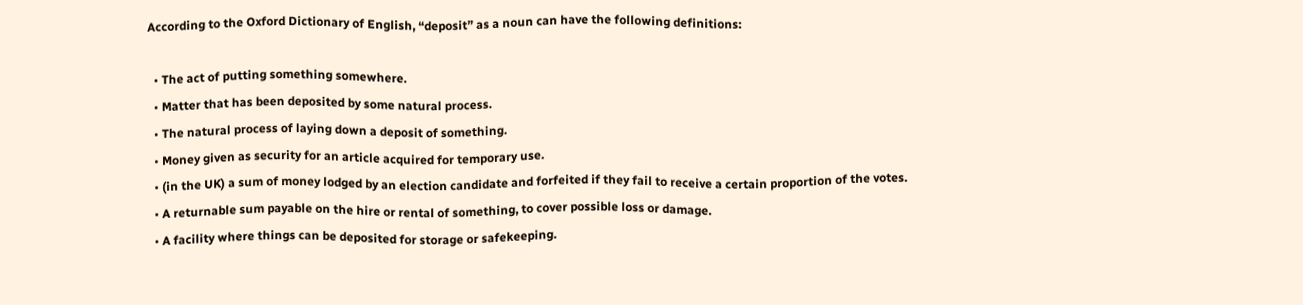According to the Oxford Dictionary of English, “deposit” as a noun can have the following definitions:

  • The act of putting something somewhere.
  • Matter that has been deposited by some natural process.
  • The natural process of laying down a deposit of something.
  • Money given as security for an article acquired for temporary use.
  • (in the UK) a sum of money lodged by an election candidate and forfeited if they fail to receive a certain proportion of the votes.
  • A returnable sum payable on the hire or rental of something, to cover possible loss or damage.
  • A facility where things can be deposited for storage or safekeeping.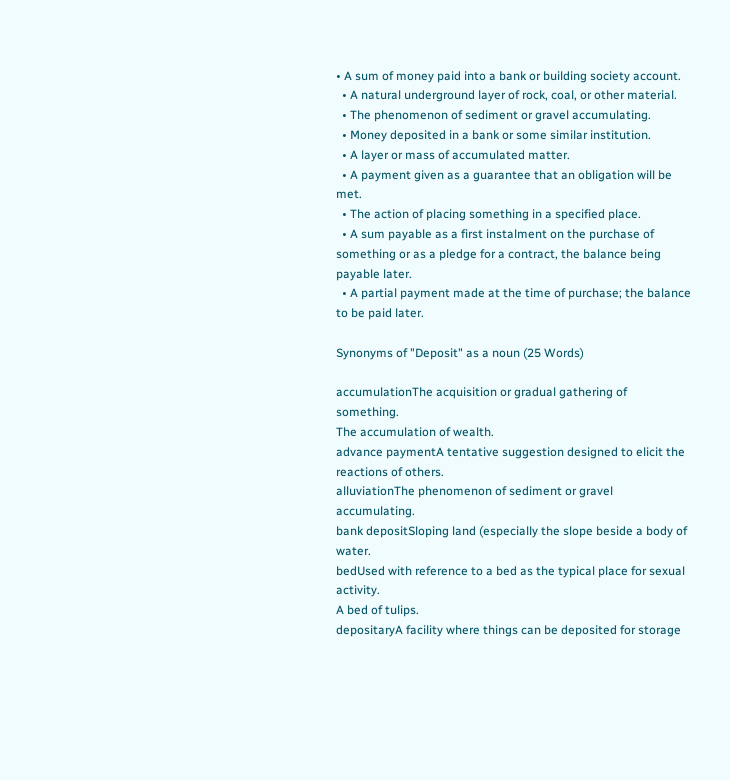• A sum of money paid into a bank or building society account.
  • A natural underground layer of rock, coal, or other material.
  • The phenomenon of sediment or gravel accumulating.
  • Money deposited in a bank or some similar institution.
  • A layer or mass of accumulated matter.
  • A payment given as a guarantee that an obligation will be met.
  • The action of placing something in a specified place.
  • A sum payable as a first instalment on the purchase of something or as a pledge for a contract, the balance being payable later.
  • A partial payment made at the time of purchase; the balance to be paid later.

Synonyms of "Deposit" as a noun (25 Words)

accumulationThe acquisition or gradual gathering of something.
The accumulation of wealth.
advance paymentA tentative suggestion designed to elicit the reactions of others.
alluviationThe phenomenon of sediment or gravel accumulating.
bank depositSloping land (especially the slope beside a body of water.
bedUsed with reference to a bed as the typical place for sexual activity.
A bed of tulips.
depositaryA facility where things can be deposited for storage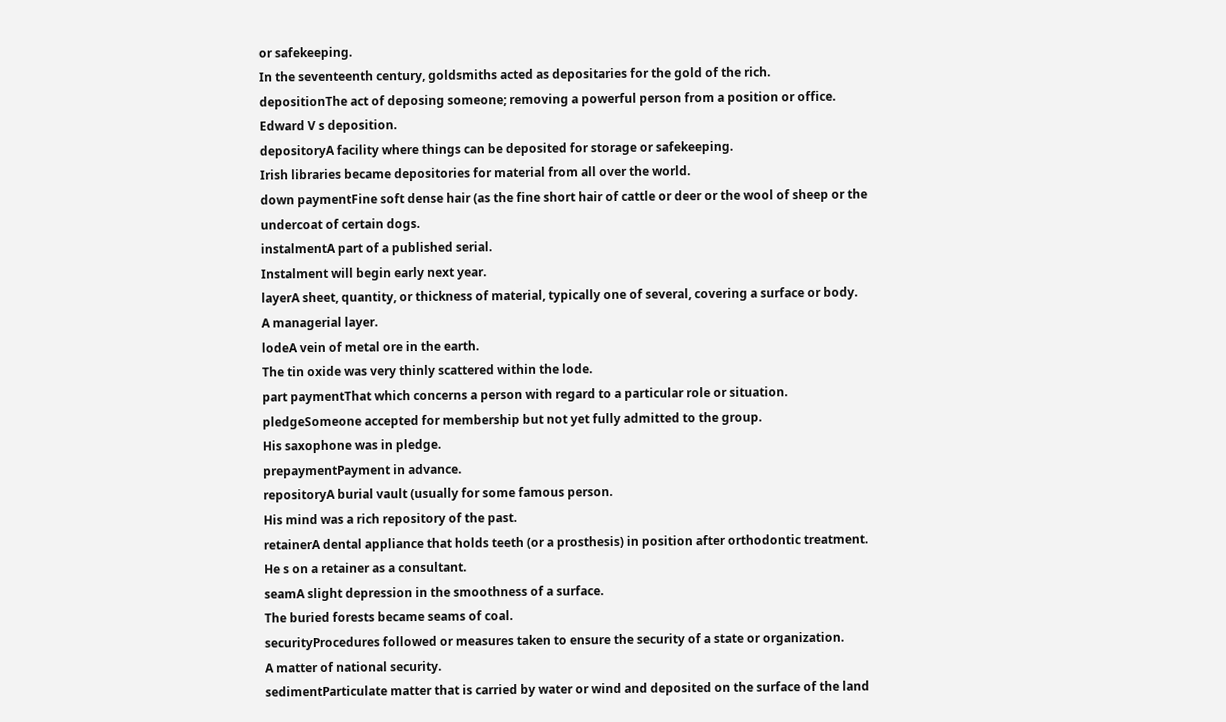or safekeeping.
In the seventeenth century, goldsmiths acted as depositaries for the gold of the rich.
depositionThe act of deposing someone; removing a powerful person from a position or office.
Edward V s deposition.
depositoryA facility where things can be deposited for storage or safekeeping.
Irish libraries became depositories for material from all over the world.
down paymentFine soft dense hair (as the fine short hair of cattle or deer or the wool of sheep or the undercoat of certain dogs.
instalmentA part of a published serial.
Instalment will begin early next year.
layerA sheet, quantity, or thickness of material, typically one of several, covering a surface or body.
A managerial layer.
lodeA vein of metal ore in the earth.
The tin oxide was very thinly scattered within the lode.
part paymentThat which concerns a person with regard to a particular role or situation.
pledgeSomeone accepted for membership but not yet fully admitted to the group.
His saxophone was in pledge.
prepaymentPayment in advance.
repositoryA burial vault (usually for some famous person.
His mind was a rich repository of the past.
retainerA dental appliance that holds teeth (or a prosthesis) in position after orthodontic treatment.
He s on a retainer as a consultant.
seamA slight depression in the smoothness of a surface.
The buried forests became seams of coal.
securityProcedures followed or measures taken to ensure the security of a state or organization.
A matter of national security.
sedimentParticulate matter that is carried by water or wind and deposited on the surface of the land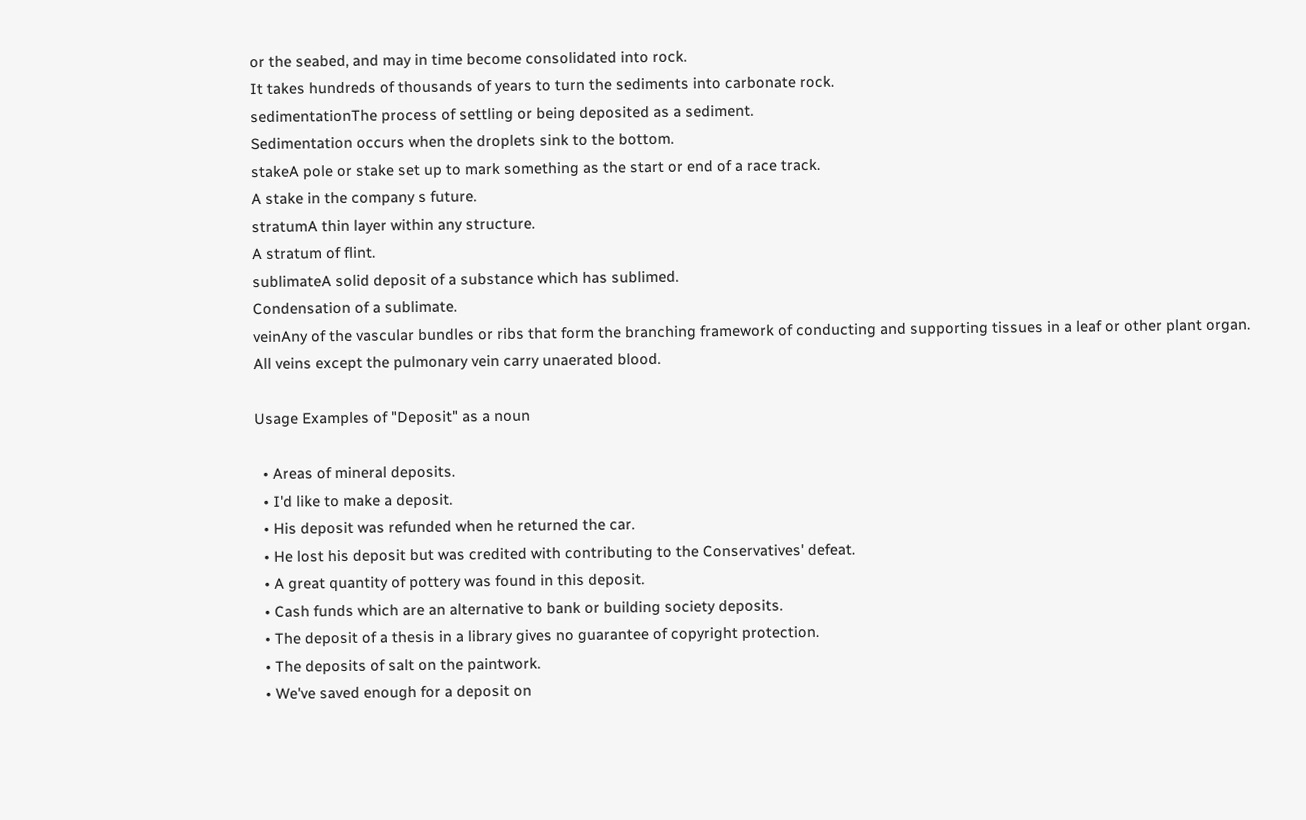or the seabed, and may in time become consolidated into rock.
It takes hundreds of thousands of years to turn the sediments into carbonate rock.
sedimentationThe process of settling or being deposited as a sediment.
Sedimentation occurs when the droplets sink to the bottom.
stakeA pole or stake set up to mark something as the start or end of a race track.
A stake in the company s future.
stratumA thin layer within any structure.
A stratum of flint.
sublimateA solid deposit of a substance which has sublimed.
Condensation of a sublimate.
veinAny of the vascular bundles or ribs that form the branching framework of conducting and supporting tissues in a leaf or other plant organ.
All veins except the pulmonary vein carry unaerated blood.

Usage Examples of "Deposit" as a noun

  • Areas of mineral deposits.
  • I'd like to make a deposit.
  • His deposit was refunded when he returned the car.
  • He lost his deposit but was credited with contributing to the Conservatives' defeat.
  • A great quantity of pottery was found in this deposit.
  • Cash funds which are an alternative to bank or building society deposits.
  • The deposit of a thesis in a library gives no guarantee of copyright protection.
  • The deposits of salt on the paintwork.
  • We've saved enough for a deposit on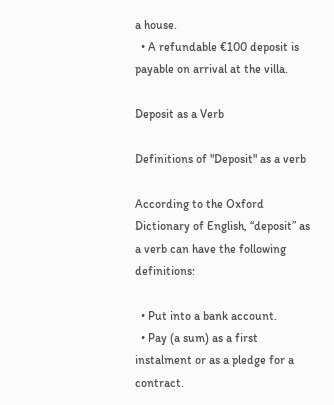a house.
  • A refundable €100 deposit is payable on arrival at the villa.

Deposit as a Verb

Definitions of "Deposit" as a verb

According to the Oxford Dictionary of English, “deposit” as a verb can have the following definitions:

  • Put into a bank account.
  • Pay (a sum) as a first instalment or as a pledge for a contract.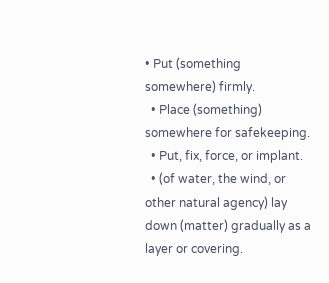• Put (something somewhere) firmly.
  • Place (something) somewhere for safekeeping.
  • Put, fix, force, or implant.
  • (of water, the wind, or other natural agency) lay down (matter) gradually as a layer or covering.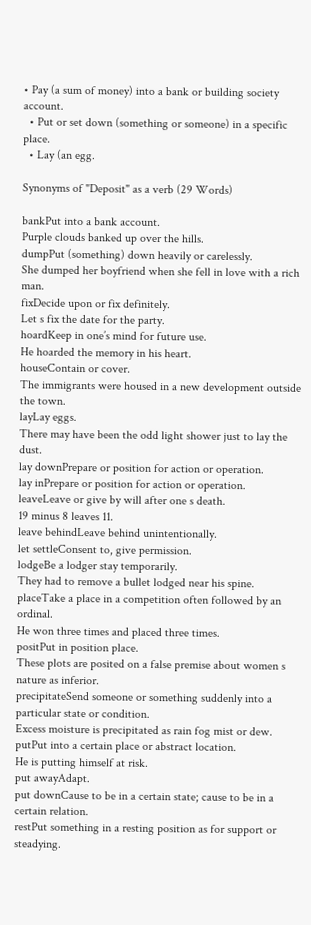• Pay (a sum of money) into a bank or building society account.
  • Put or set down (something or someone) in a specific place.
  • Lay (an egg.

Synonyms of "Deposit" as a verb (29 Words)

bankPut into a bank account.
Purple clouds banked up over the hills.
dumpPut (something) down heavily or carelessly.
She dumped her boyfriend when she fell in love with a rich man.
fixDecide upon or fix definitely.
Let s fix the date for the party.
hoardKeep in one’s mind for future use.
He hoarded the memory in his heart.
houseContain or cover.
The immigrants were housed in a new development outside the town.
layLay eggs.
There may have been the odd light shower just to lay the dust.
lay downPrepare or position for action or operation.
lay inPrepare or position for action or operation.
leaveLeave or give by will after one s death.
19 minus 8 leaves 11.
leave behindLeave behind unintentionally.
let settleConsent to, give permission.
lodgeBe a lodger stay temporarily.
They had to remove a bullet lodged near his spine.
placeTake a place in a competition often followed by an ordinal.
He won three times and placed three times.
positPut in position place.
These plots are posited on a false premise about women s nature as inferior.
precipitateSend someone or something suddenly into a particular state or condition.
Excess moisture is precipitated as rain fog mist or dew.
putPut into a certain place or abstract location.
He is putting himself at risk.
put awayAdapt.
put downCause to be in a certain state; cause to be in a certain relation.
restPut something in a resting position as for support or steadying.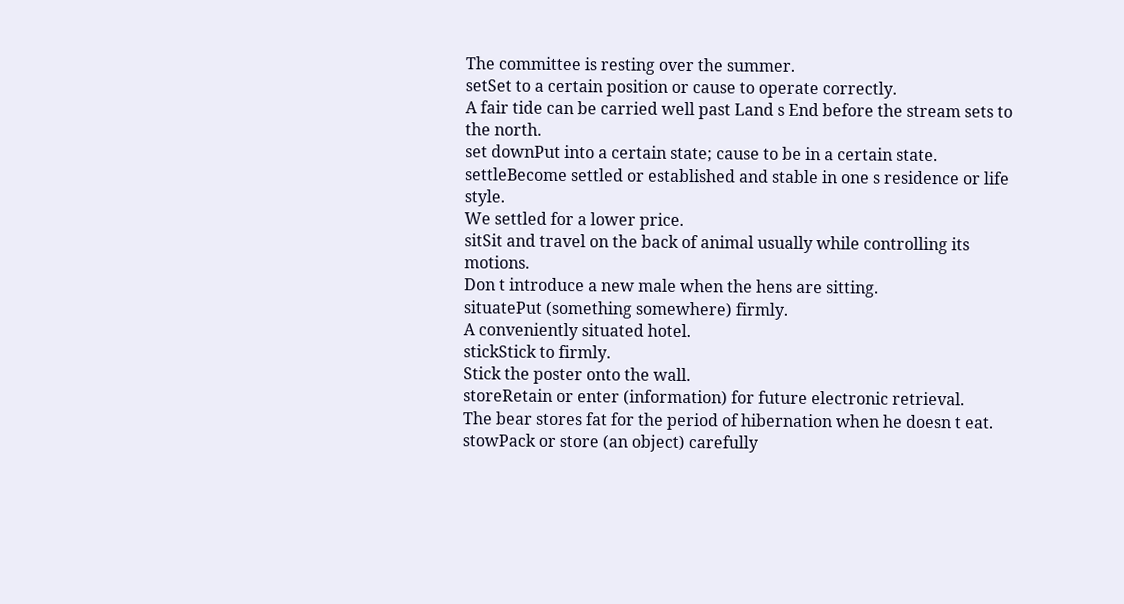The committee is resting over the summer.
setSet to a certain position or cause to operate correctly.
A fair tide can be carried well past Land s End before the stream sets to the north.
set downPut into a certain state; cause to be in a certain state.
settleBecome settled or established and stable in one s residence or life style.
We settled for a lower price.
sitSit and travel on the back of animal usually while controlling its motions.
Don t introduce a new male when the hens are sitting.
situatePut (something somewhere) firmly.
A conveniently situated hotel.
stickStick to firmly.
Stick the poster onto the wall.
storeRetain or enter (information) for future electronic retrieval.
The bear stores fat for the period of hibernation when he doesn t eat.
stowPack or store (an object) carefully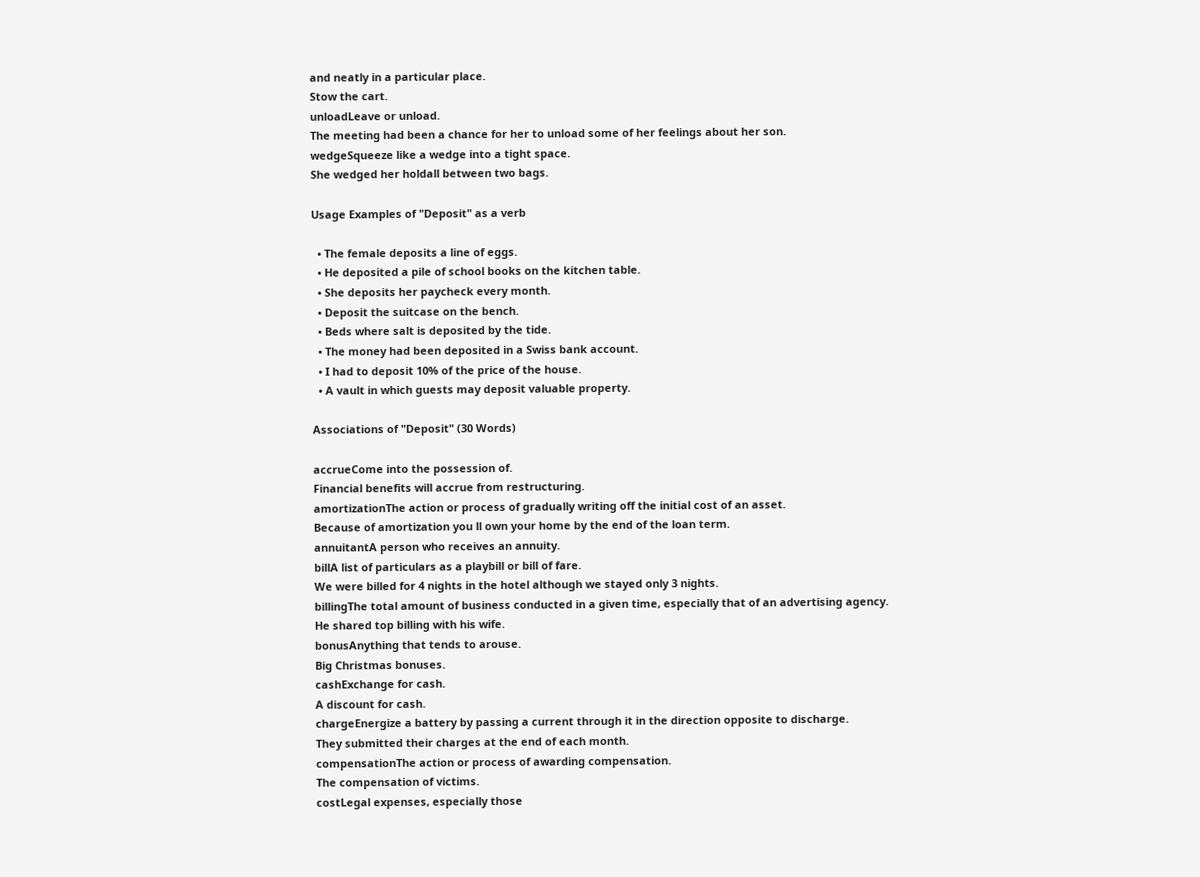and neatly in a particular place.
Stow the cart.
unloadLeave or unload.
The meeting had been a chance for her to unload some of her feelings about her son.
wedgeSqueeze like a wedge into a tight space.
She wedged her holdall between two bags.

Usage Examples of "Deposit" as a verb

  • The female deposits a line of eggs.
  • He deposited a pile of school books on the kitchen table.
  • She deposits her paycheck every month.
  • Deposit the suitcase on the bench.
  • Beds where salt is deposited by the tide.
  • The money had been deposited in a Swiss bank account.
  • I had to deposit 10% of the price of the house.
  • A vault in which guests may deposit valuable property.

Associations of "Deposit" (30 Words)

accrueCome into the possession of.
Financial benefits will accrue from restructuring.
amortizationThe action or process of gradually writing off the initial cost of an asset.
Because of amortization you ll own your home by the end of the loan term.
annuitantA person who receives an annuity.
billA list of particulars as a playbill or bill of fare.
We were billed for 4 nights in the hotel although we stayed only 3 nights.
billingThe total amount of business conducted in a given time, especially that of an advertising agency.
He shared top billing with his wife.
bonusAnything that tends to arouse.
Big Christmas bonuses.
cashExchange for cash.
A discount for cash.
chargeEnergize a battery by passing a current through it in the direction opposite to discharge.
They submitted their charges at the end of each month.
compensationThe action or process of awarding compensation.
The compensation of victims.
costLegal expenses, especially those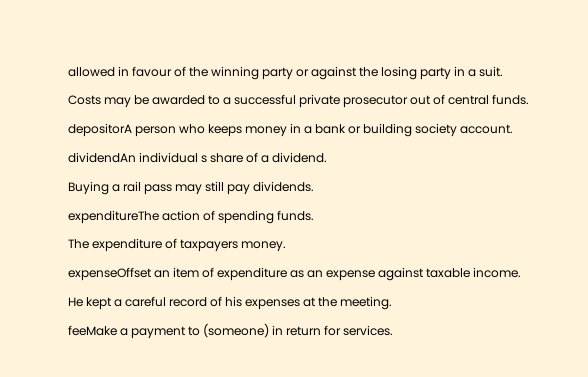allowed in favour of the winning party or against the losing party in a suit.
Costs may be awarded to a successful private prosecutor out of central funds.
depositorA person who keeps money in a bank or building society account.
dividendAn individual s share of a dividend.
Buying a rail pass may still pay dividends.
expenditureThe action of spending funds.
The expenditure of taxpayers money.
expenseOffset an item of expenditure as an expense against taxable income.
He kept a careful record of his expenses at the meeting.
feeMake a payment to (someone) in return for services.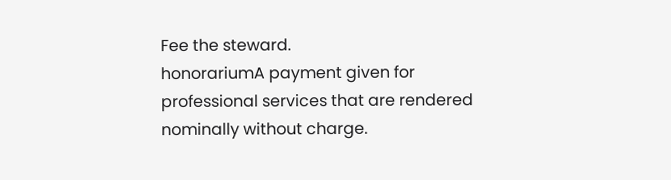Fee the steward.
honorariumA payment given for professional services that are rendered nominally without charge.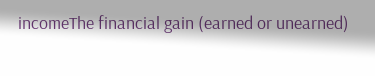incomeThe financial gain (earned or unearned)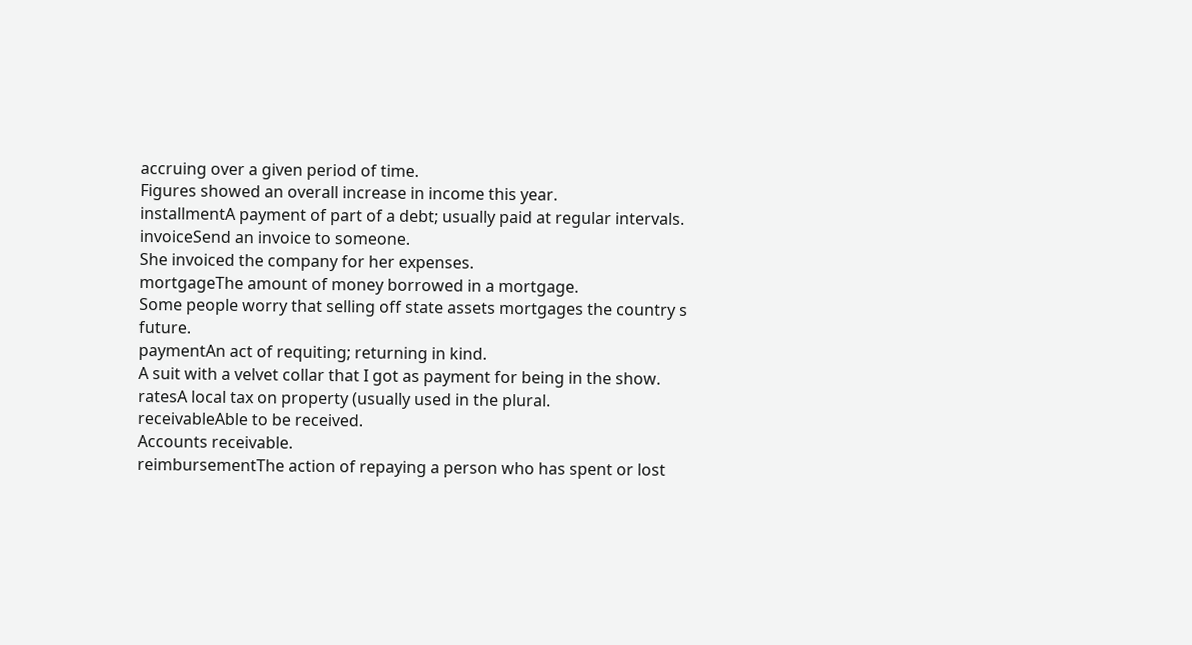accruing over a given period of time.
Figures showed an overall increase in income this year.
installmentA payment of part of a debt; usually paid at regular intervals.
invoiceSend an invoice to someone.
She invoiced the company for her expenses.
mortgageThe amount of money borrowed in a mortgage.
Some people worry that selling off state assets mortgages the country s future.
paymentAn act of requiting; returning in kind.
A suit with a velvet collar that I got as payment for being in the show.
ratesA local tax on property (usually used in the plural.
receivableAble to be received.
Accounts receivable.
reimbursementThe action of repaying a person who has spent or lost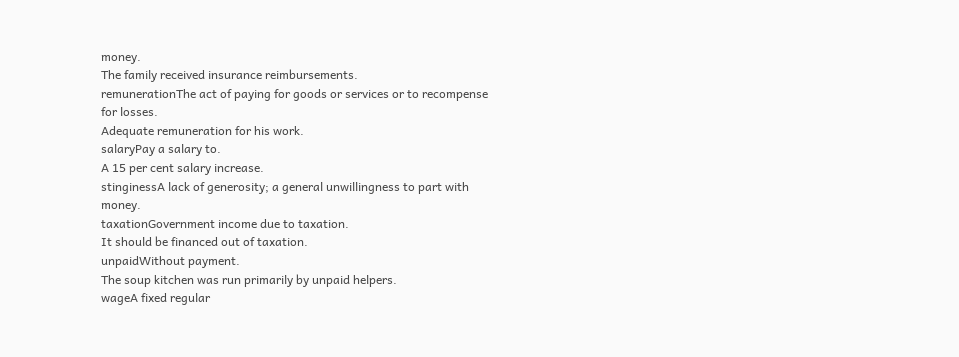money.
The family received insurance reimbursements.
remunerationThe act of paying for goods or services or to recompense for losses.
Adequate remuneration for his work.
salaryPay a salary to.
A 15 per cent salary increase.
stinginessA lack of generosity; a general unwillingness to part with money.
taxationGovernment income due to taxation.
It should be financed out of taxation.
unpaidWithout payment.
The soup kitchen was run primarily by unpaid helpers.
wageA fixed regular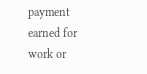payment earned for work or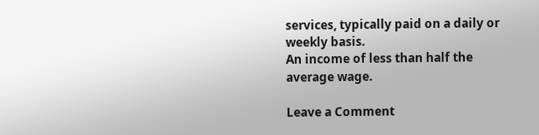services, typically paid on a daily or weekly basis.
An income of less than half the average wage.

Leave a Comment